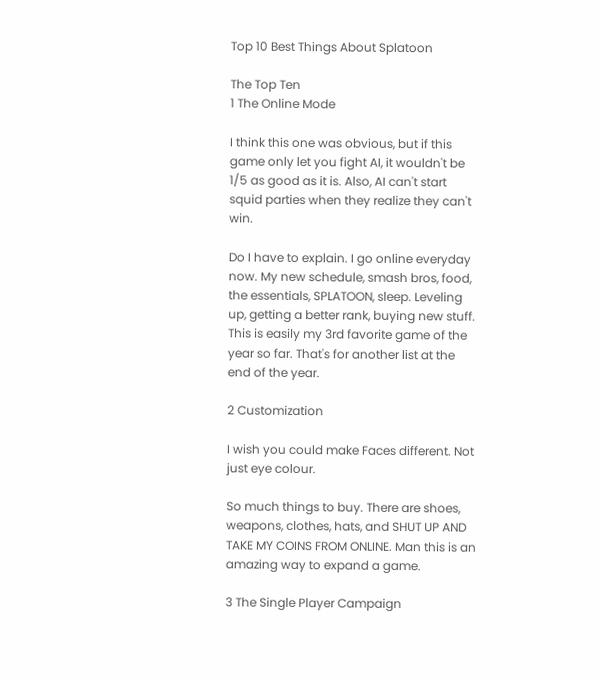Top 10 Best Things About Splatoon

The Top Ten
1 The Online Mode

I think this one was obvious, but if this game only let you fight AI, it wouldn't be 1/5 as good as it is. Also, AI can't start squid parties when they realize they can't win.

Do I have to explain. I go online everyday now. My new schedule, smash bros, food, the essentials, SPLATOON, sleep. Leveling up, getting a better rank, buying new stuff. This is easily my 3rd favorite game of the year so far. That's for another list at the end of the year.

2 Customization

I wish you could make Faces different. Not just eye colour.

So much things to buy. There are shoes, weapons, clothes, hats, and SHUT UP AND TAKE MY COINS FROM ONLINE. Man this is an amazing way to expand a game.

3 The Single Player Campaign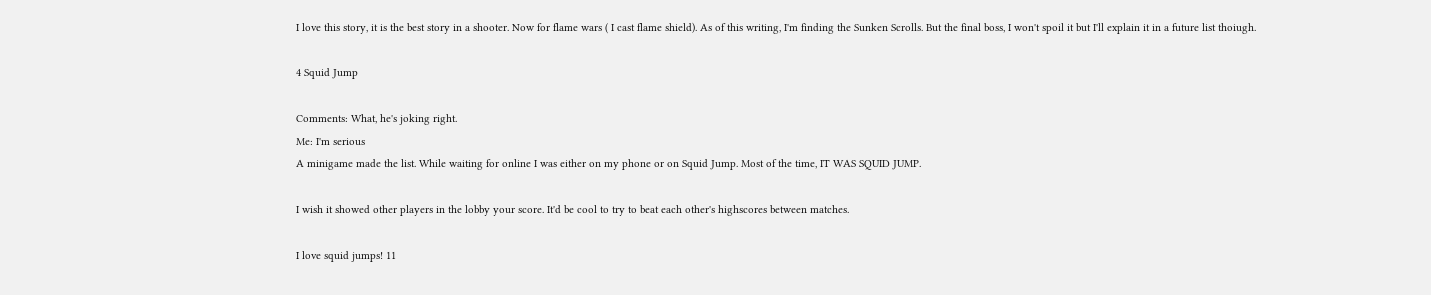I love this story, it is the best story in a shooter. Now for flame wars ( I cast flame shield). As of this writing, I'm finding the Sunken Scrolls. But the final boss, I won't spoil it but I'll explain it in a future list thoiugh.

4 Squid Jump

Comments: What, he's joking right.
Me: I'm serious
A minigame made the list. While waiting for online I was either on my phone or on Squid Jump. Most of the time, IT WAS SQUID JUMP.

I wish it showed other players in the lobby your score. It'd be cool to try to beat each other's highscores between matches.

I love squid jumps! 11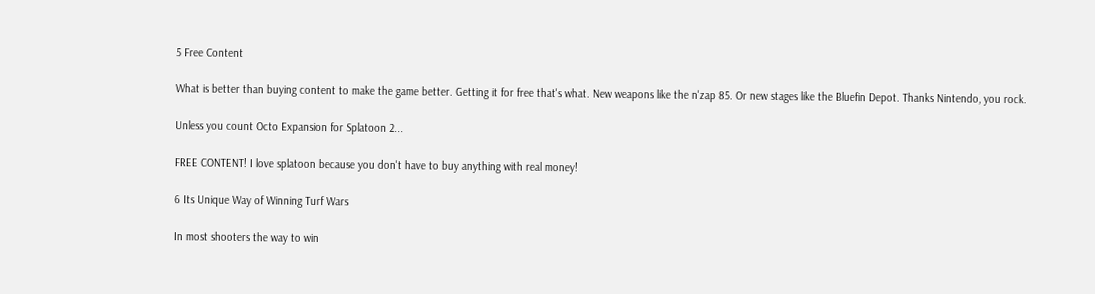5 Free Content

What is better than buying content to make the game better. Getting it for free that's what. New weapons like the n'zap 85. Or new stages like the Bluefin Depot. Thanks Nintendo, you rock.

Unless you count Octo Expansion for Splatoon 2...

FREE CONTENT! I love splatoon because you don't have to buy anything with real money!

6 Its Unique Way of Winning Turf Wars

In most shooters the way to win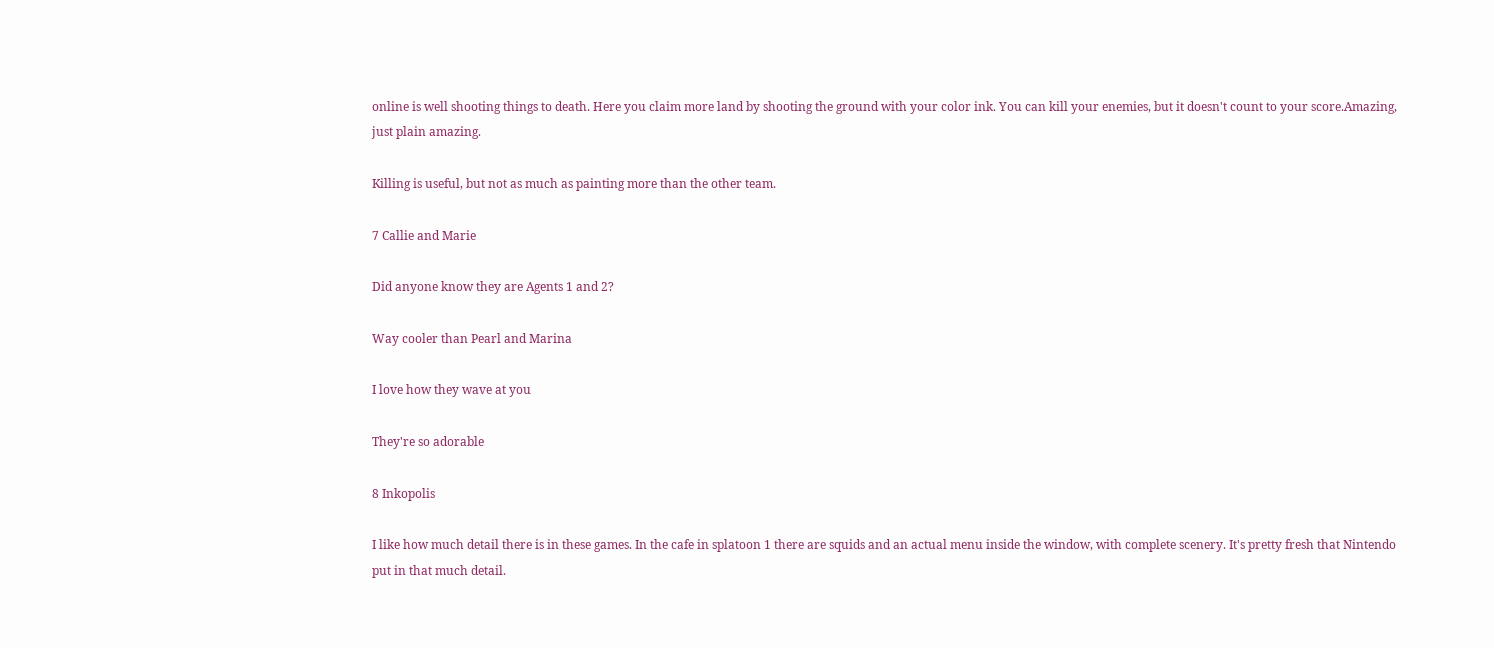online is well shooting things to death. Here you claim more land by shooting the ground with your color ink. You can kill your enemies, but it doesn't count to your score.Amazing, just plain amazing.

Killing is useful, but not as much as painting more than the other team.

7 Callie and Marie

Did anyone know they are Agents 1 and 2?

Way cooler than Pearl and Marina

I love how they wave at you

They're so adorable

8 Inkopolis

I like how much detail there is in these games. In the cafe in splatoon 1 there are squids and an actual menu inside the window, with complete scenery. It's pretty fresh that Nintendo put in that much detail.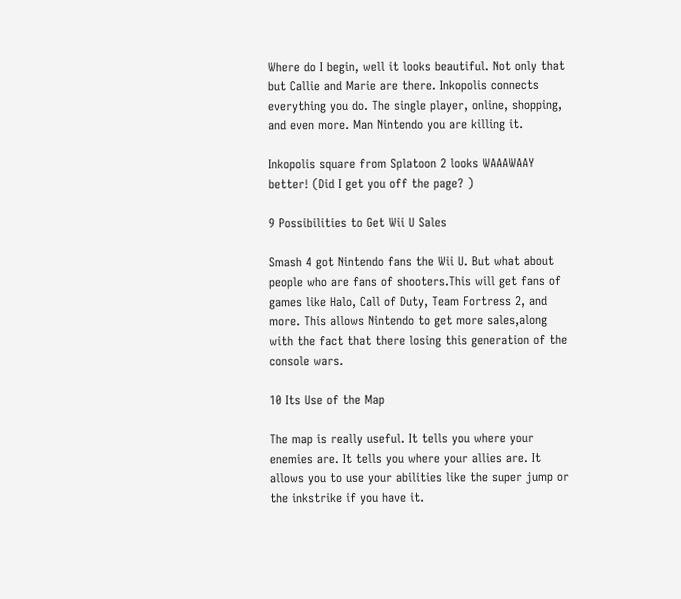Where do I begin, well it looks beautiful. Not only that but Callie and Marie are there. Inkopolis connects everything you do. The single player, online, shopping, and even more. Man Nintendo you are killing it.

Inkopolis square from Splatoon 2 looks WAAAWAAY better! (Did I get you off the page? )

9 Possibilities to Get Wii U Sales

Smash 4 got Nintendo fans the Wii U. But what about people who are fans of shooters.This will get fans of games like Halo, Call of Duty, Team Fortress 2, and more. This allows Nintendo to get more sales,along with the fact that there losing this generation of the console wars.

10 Its Use of the Map

The map is really useful. It tells you where your enemies are. It tells you where your allies are. It allows you to use your abilities like the super jump or the inkstrike if you have it.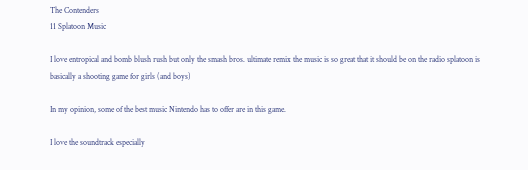The Contenders
11 Splatoon Music

I love entropical and bomb blush rush but only the smash bros. ultimate remix the music is so great that it should be on the radio splatoon is basically a shooting game for girls (and boys)

In my opinion, some of the best music Nintendo has to offer are in this game.

I love the soundtrack especially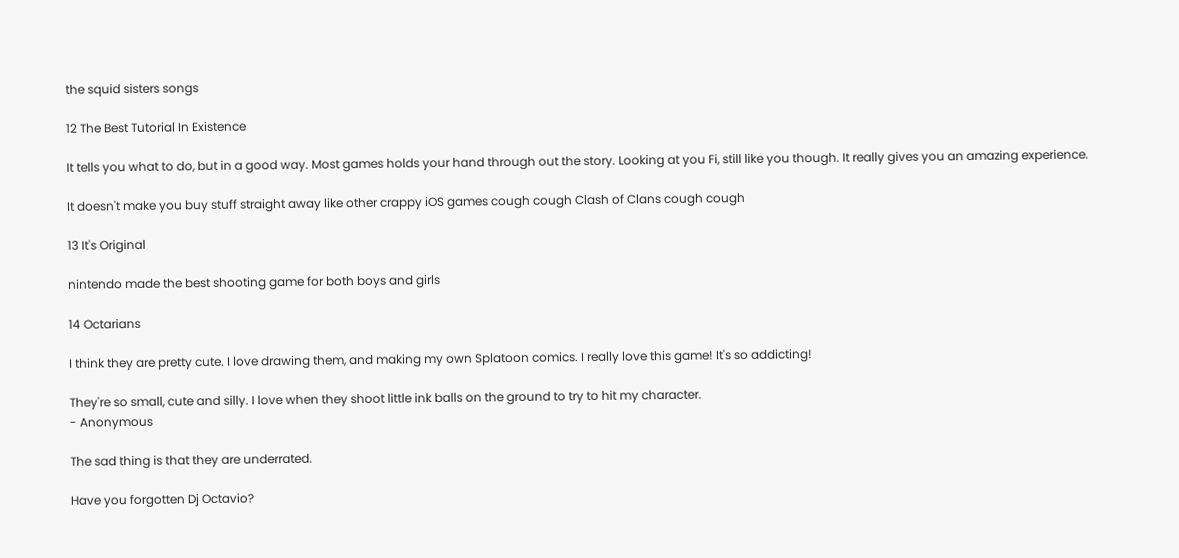the squid sisters songs

12 The Best Tutorial In Existence

It tells you what to do, but in a good way. Most games holds your hand through out the story. Looking at you Fi, still like you though. It really gives you an amazing experience.

It doesn't make you buy stuff straight away like other crappy iOS games cough cough Clash of Clans cough cough

13 It's Original

nintendo made the best shooting game for both boys and girls

14 Octarians

I think they are pretty cute. I love drawing them, and making my own Splatoon comics. I really love this game! It's so addicting!

They're so small, cute and silly. I love when they shoot little ink balls on the ground to try to hit my character.
- Anonymous

The sad thing is that they are underrated.

Have you forgotten Dj Octavio?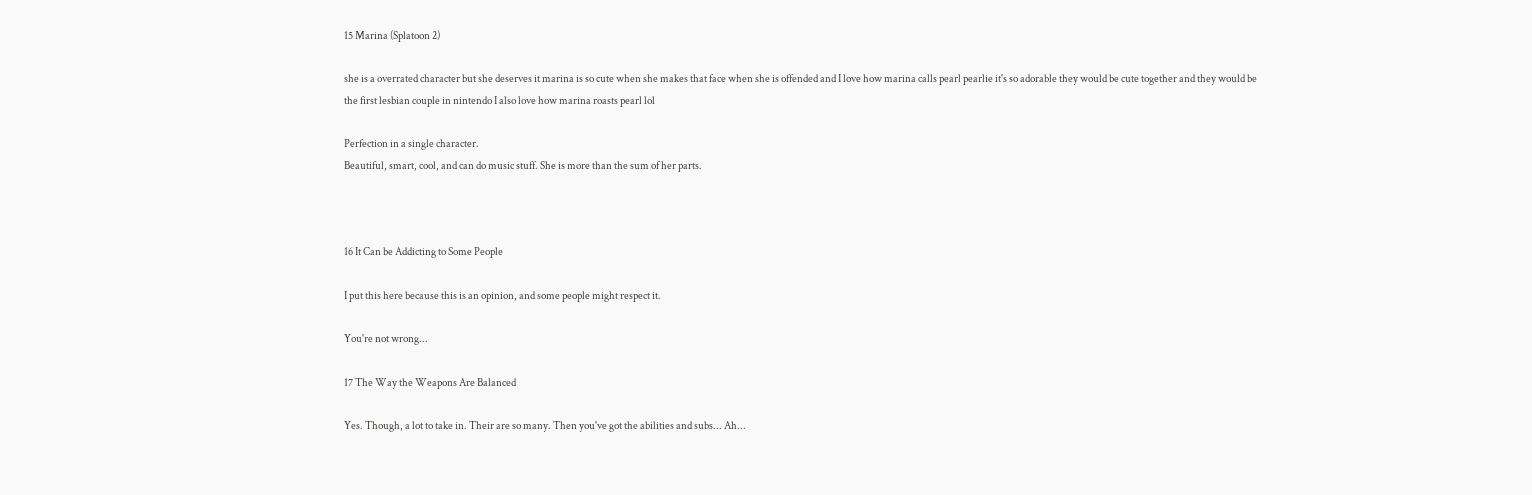15 Marina (Splatoon 2)

she is a overrated character but she deserves it marina is so cute when she makes that face when she is offended and I love how marina calls pearl pearlie it's so adorable they would be cute together and they would be the first lesbian couple in nintendo I also love how marina roasts pearl lol

Perfection in a single character.
Beautiful, smart, cool, and can do music stuff. She is more than the sum of her parts.



16 It Can be Addicting to Some People

I put this here because this is an opinion, and some people might respect it.

You're not wrong...

17 The Way the Weapons Are Balanced

Yes. Though, a lot to take in. Their are so many. Then you've got the abilities and subs... Ah...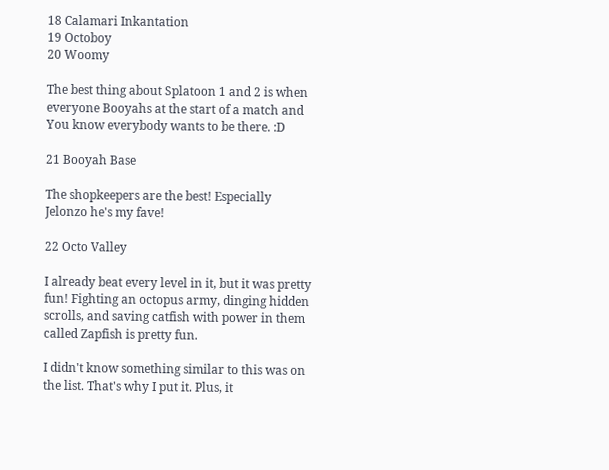18 Calamari Inkantation
19 Octoboy
20 Woomy

The best thing about Splatoon 1 and 2 is when everyone Booyahs at the start of a match and You know everybody wants to be there. :D

21 Booyah Base

The shopkeepers are the best! Especially Jelonzo he's my fave!

22 Octo Valley

I already beat every level in it, but it was pretty fun! Fighting an octopus army, dinging hidden scrolls, and saving catfish with power in them called Zapfish is pretty fun.

I didn't know something similar to this was on the list. That's why I put it. Plus, it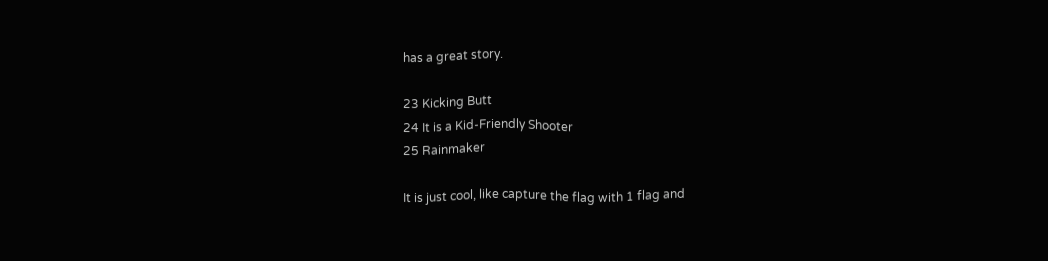has a great story.

23 Kicking Butt
24 It is a Kid-Friendly Shooter
25 Rainmaker

It is just cool, like capture the flag with 1 flag and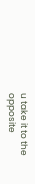u take it to the opposite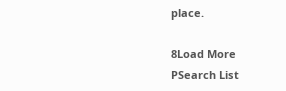place.

8Load More
PSearch List